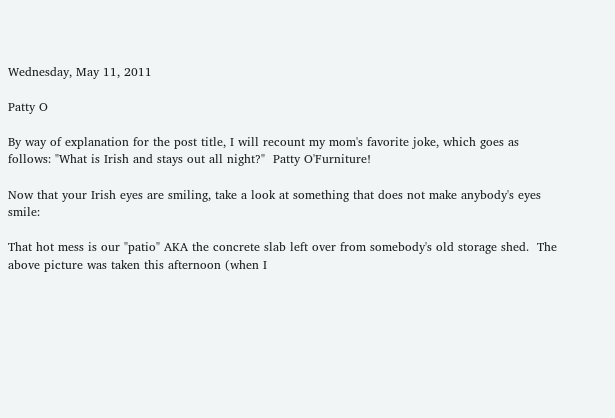Wednesday, May 11, 2011

Patty O

By way of explanation for the post title, I will recount my mom's favorite joke, which goes as follows: "What is Irish and stays out all night?"  Patty O'Furniture!

Now that your Irish eyes are smiling, take a look at something that does not make anybody's eyes smile:

That hot mess is our "patio" AKA the concrete slab left over from somebody's old storage shed.  The above picture was taken this afternoon (when I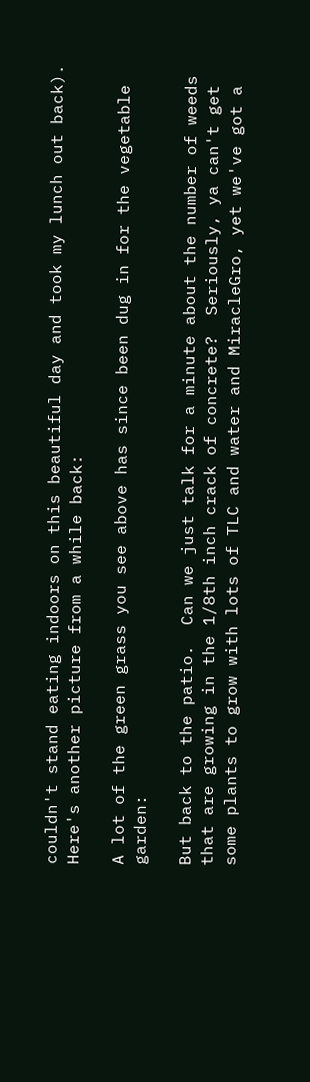couldn't stand eating indoors on this beautiful day and took my lunch out back).  Here's another picture from a while back:

A lot of the green grass you see above has since been dug in for the vegetable garden:

But back to the patio.  Can we just talk for a minute about the number of weeds that are growing in the 1/8th inch crack of concrete?  Seriously, ya can't get some plants to grow with lots of TLC and water and MiracleGro, yet we've got a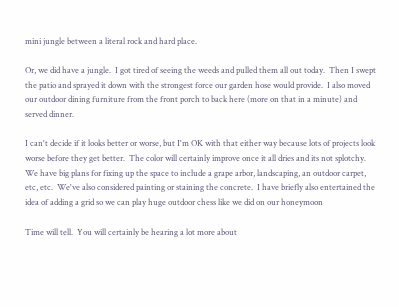mini jungle between a literal rock and hard place.

Or, we did have a jungle.  I got tired of seeing the weeds and pulled them all out today.  Then I swept the patio and sprayed it down with the strongest force our garden hose would provide.  I also moved our outdoor dining furniture from the front porch to back here (more on that in a minute) and served dinner.

I can't decide if it looks better or worse, but I'm OK with that either way because lots of projects look worse before they get better.  The color will certainly improve once it all dries and its not splotchy.  We have big plans for fixing up the space to include a grape arbor, landscaping, an outdoor carpet, etc, etc.  We've also considered painting or staining the concrete.  I have briefly also entertained the idea of adding a grid so we can play huge outdoor chess like we did on our honeymoon

Time will tell.  You will certainly be hearing a lot more about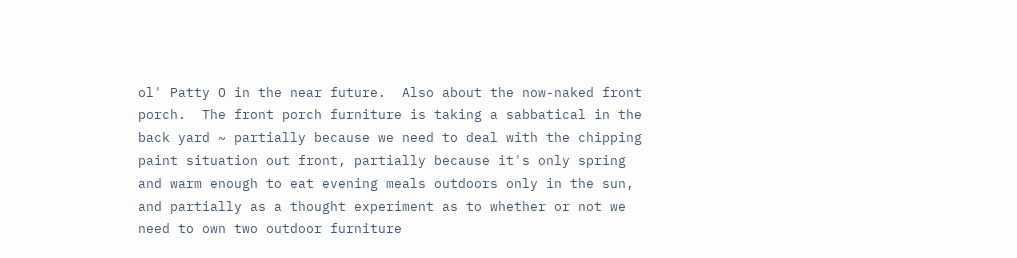ol' Patty O in the near future.  Also about the now-naked front porch.  The front porch furniture is taking a sabbatical in the back yard ~ partially because we need to deal with the chipping paint situation out front, partially because it's only spring and warm enough to eat evening meals outdoors only in the sun, and partially as a thought experiment as to whether or not we need to own two outdoor furniture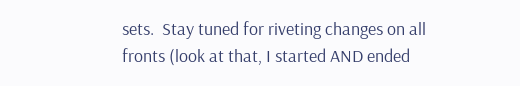sets.  Stay tuned for riveting changes on all fronts (look at that, I started AND ended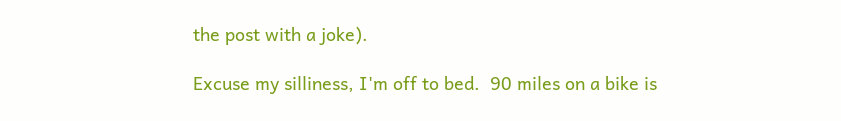the post with a joke).

Excuse my silliness, I'm off to bed.  90 miles on a bike is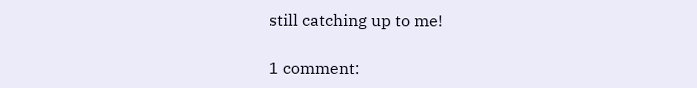still catching up to me!

1 comment: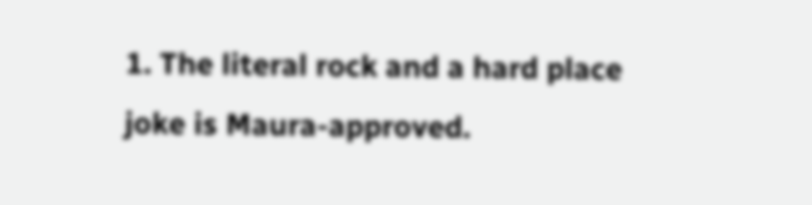1. The literal rock and a hard place joke is Maura-approved.